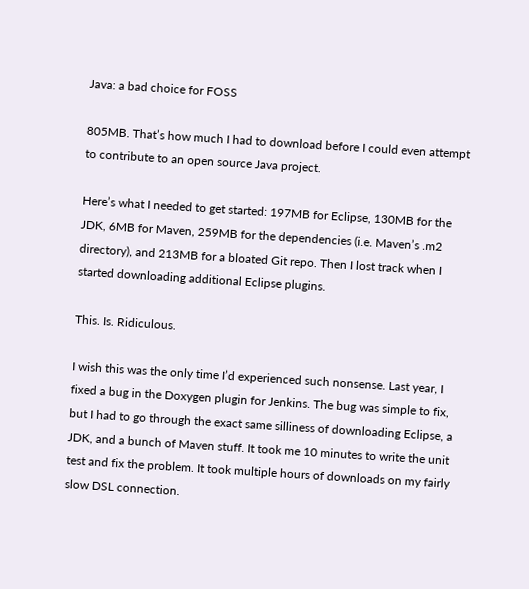Java: a bad choice for FOSS

805MB. That’s how much I had to download before I could even attempt to contribute to an open source Java project.

Here’s what I needed to get started: 197MB for Eclipse, 130MB for the JDK, 6MB for Maven, 259MB for the dependencies (i.e. Maven’s .m2 directory), and 213MB for a bloated Git repo. Then I lost track when I started downloading additional Eclipse plugins.

This. Is. Ridiculous.

I wish this was the only time I’d experienced such nonsense. Last year, I fixed a bug in the Doxygen plugin for Jenkins. The bug was simple to fix, but I had to go through the exact same silliness of downloading Eclipse, a JDK, and a bunch of Maven stuff. It took me 10 minutes to write the unit test and fix the problem. It took multiple hours of downloads on my fairly slow DSL connection.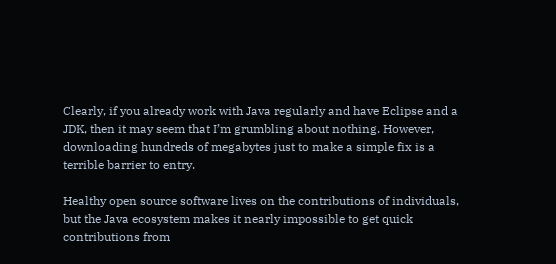Clearly, if you already work with Java regularly and have Eclipse and a JDK, then it may seem that I’m grumbling about nothing. However, downloading hundreds of megabytes just to make a simple fix is a terrible barrier to entry.

Healthy open source software lives on the contributions of individuals, but the Java ecosystem makes it nearly impossible to get quick contributions from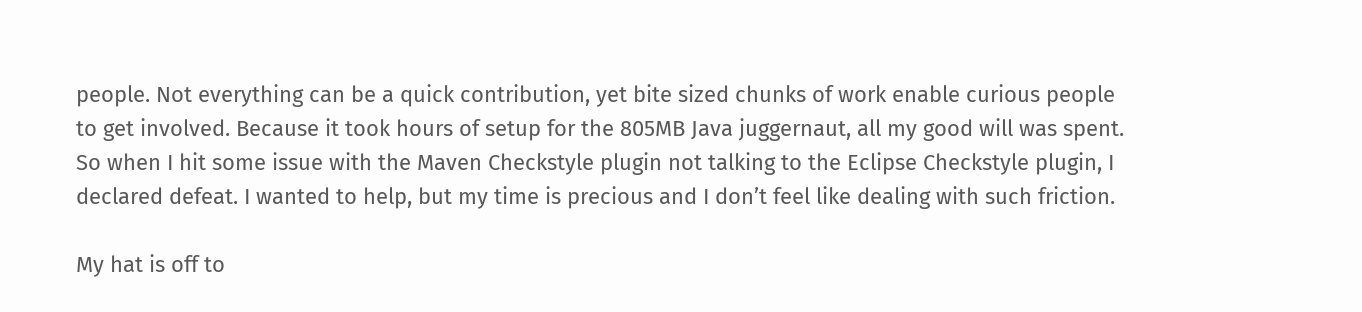people. Not everything can be a quick contribution, yet bite sized chunks of work enable curious people to get involved. Because it took hours of setup for the 805MB Java juggernaut, all my good will was spent. So when I hit some issue with the Maven Checkstyle plugin not talking to the Eclipse Checkstyle plugin, I declared defeat. I wanted to help, but my time is precious and I don’t feel like dealing with such friction.

My hat is off to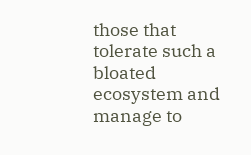those that tolerate such a bloated ecosystem and manage to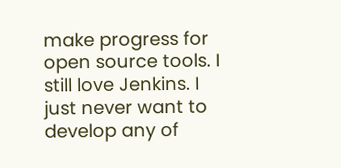make progress for open source tools. I still love Jenkins. I just never want to develop any of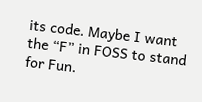its code. Maybe I want the “F” in FOSS to stand for Fun.